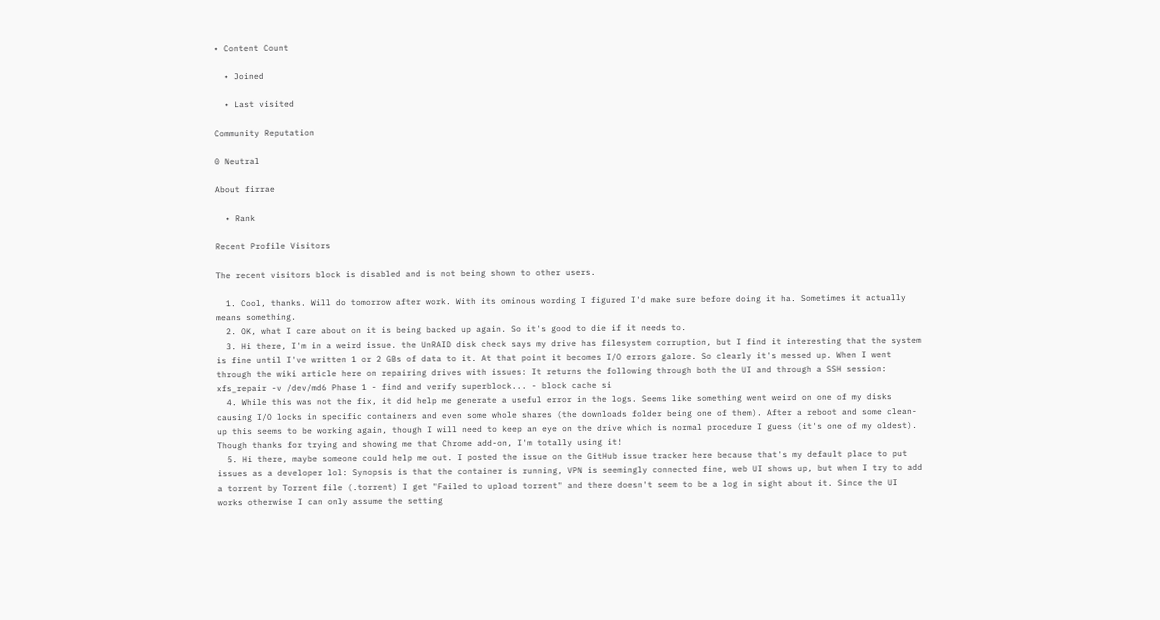• Content Count

  • Joined

  • Last visited

Community Reputation

0 Neutral

About firrae

  • Rank

Recent Profile Visitors

The recent visitors block is disabled and is not being shown to other users.

  1. Cool, thanks. Will do tomorrow after work. With its ominous wording I figured I'd make sure before doing it ha. Sometimes it actually means something.
  2. OK, what I care about on it is being backed up again. So it's good to die if it needs to.
  3. Hi there, I'm in a weird issue. the UnRAID disk check says my drive has filesystem corruption, but I find it interesting that the system is fine until I've written 1 or 2 GBs of data to it. At that point it becomes I/O errors galore. So clearly it's messed up. When I went through the wiki article here on repairing drives with issues: It returns the following through both the UI and through a SSH session: xfs_repair -v /dev/md6 Phase 1 - find and verify superblock... - block cache si
  4. While this was not the fix, it did help me generate a useful error in the logs. Seems like something went weird on one of my disks causing I/O locks in specific containers and even some whole shares (the downloads folder being one of them). After a reboot and some clean-up this seems to be working again, though I will need to keep an eye on the drive which is normal procedure I guess (it's one of my oldest). Though thanks for trying and showing me that Chrome add-on, I'm totally using it!
  5. Hi there, maybe someone could help me out. I posted the issue on the GitHub issue tracker here because that's my default place to put issues as a developer lol: Synopsis is that the container is running, VPN is seemingly connected fine, web UI shows up, but when I try to add a torrent by Torrent file (.torrent) I get "Failed to upload torrent" and there doesn't seem to be a log in sight about it. Since the UI works otherwise I can only assume the setting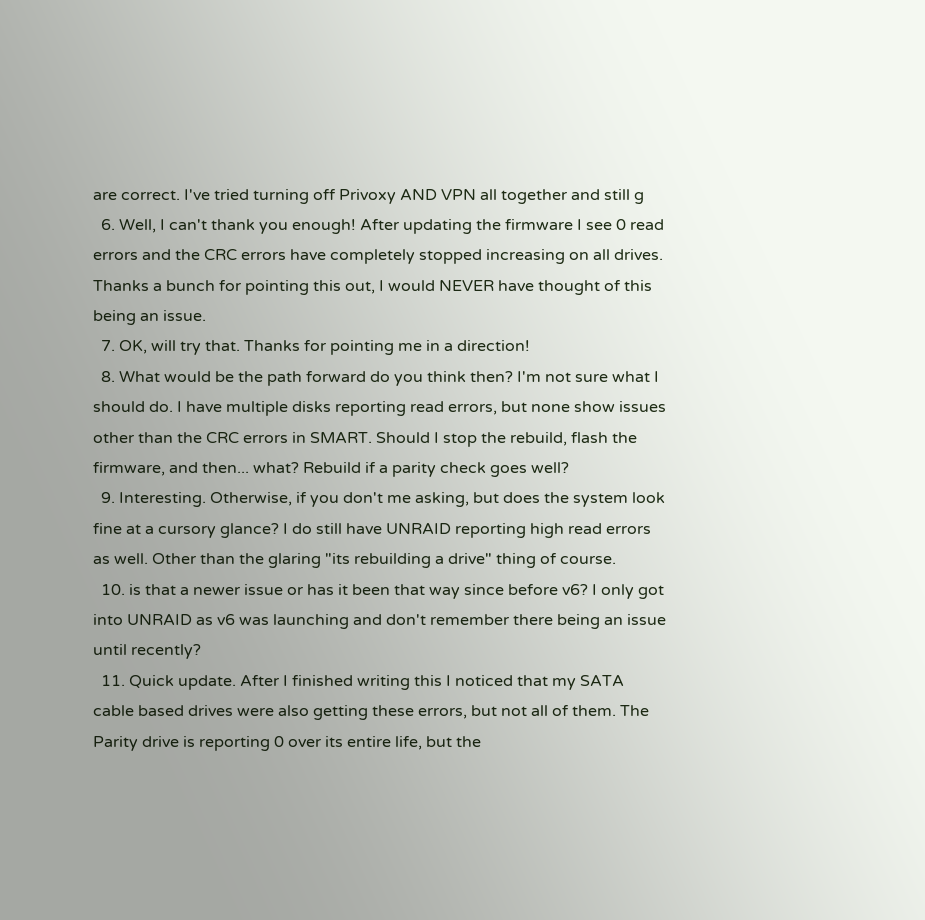are correct. I've tried turning off Privoxy AND VPN all together and still g
  6. Well, I can't thank you enough! After updating the firmware I see 0 read errors and the CRC errors have completely stopped increasing on all drives. Thanks a bunch for pointing this out, I would NEVER have thought of this being an issue.
  7. OK, will try that. Thanks for pointing me in a direction!
  8. What would be the path forward do you think then? I'm not sure what I should do. I have multiple disks reporting read errors, but none show issues other than the CRC errors in SMART. Should I stop the rebuild, flash the firmware, and then... what? Rebuild if a parity check goes well?
  9. Interesting. Otherwise, if you don't me asking, but does the system look fine at a cursory glance? I do still have UNRAID reporting high read errors as well. Other than the glaring "its rebuilding a drive" thing of course.
  10. is that a newer issue or has it been that way since before v6? I only got into UNRAID as v6 was launching and don't remember there being an issue until recently?
  11. Quick update. After I finished writing this I noticed that my SATA cable based drives were also getting these errors, but not all of them. The Parity drive is reporting 0 over its entire life, but the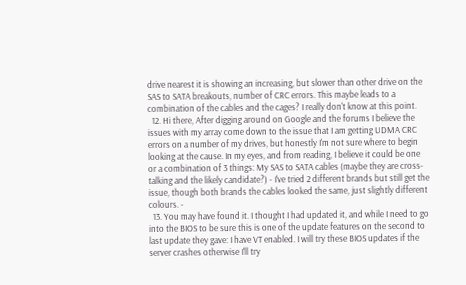drive nearest it is showing an increasing, but slower than other drive on the SAS to SATA breakouts, number of CRC errors. This maybe leads to a combination of the cables and the cages? I really don't know at this point.
  12. Hi there, After digging around on Google and the forums I believe the issues with my array come down to the issue that I am getting UDMA CRC errors on a number of my drives, but honestly I'm not sure where to begin looking at the cause. In my eyes, and from reading, I believe it could be one or a combination of 3 things: My SAS to SATA cables (maybe they are cross-talking and the likely candidate?) - I've tried 2 different brands but still get the issue, though both brands the cables looked the same, just slightly different colours. -
  13. You may have found it. I thought I had updated it, and while I need to go into the BIOS to be sure this is one of the update features on the second to last update they gave: I have VT enabled. I will try these BIOS updates if the server crashes otherwise I'll try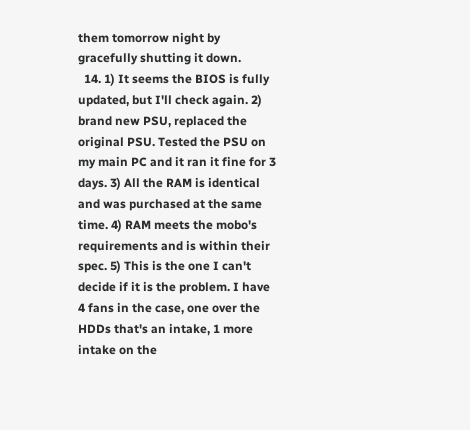them tomorrow night by gracefully shutting it down.
  14. 1) It seems the BIOS is fully updated, but I'll check again. 2) brand new PSU, replaced the original PSU. Tested the PSU on my main PC and it ran it fine for 3 days. 3) All the RAM is identical and was purchased at the same time. 4) RAM meets the mobo's requirements and is within their spec. 5) This is the one I can't decide if it is the problem. I have 4 fans in the case, one over the HDDs that's an intake, 1 more intake on the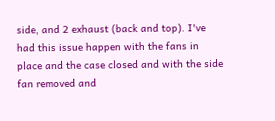side, and 2 exhaust (back and top). I've had this issue happen with the fans in place and the case closed and with the side fan removed and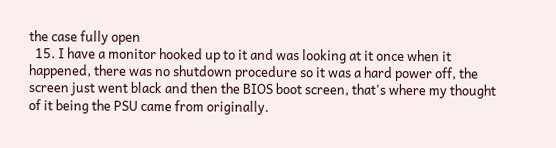the case fully open
  15. I have a monitor hooked up to it and was looking at it once when it happened, there was no shutdown procedure so it was a hard power off, the screen just went black and then the BIOS boot screen, that's where my thought of it being the PSU came from originally.